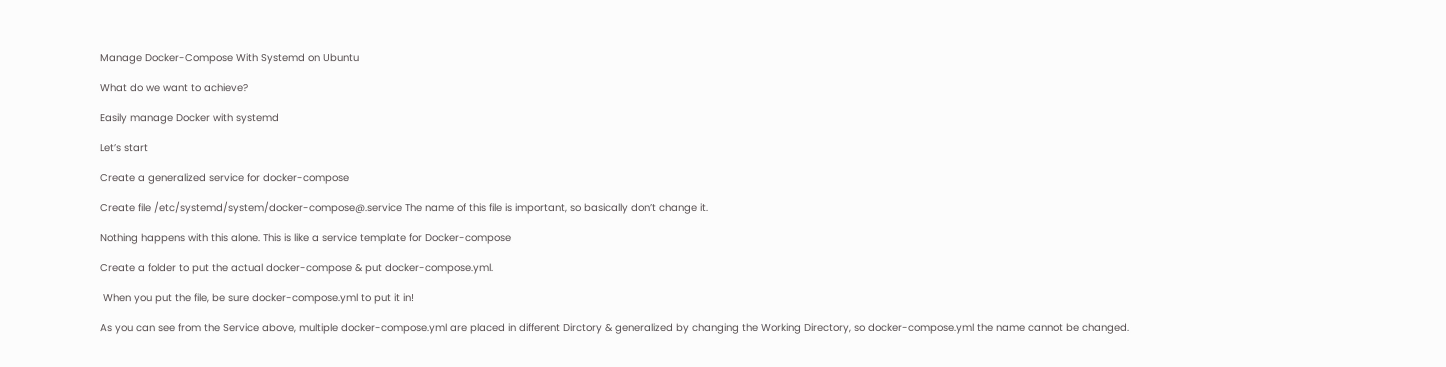Manage Docker-Compose With Systemd on Ubuntu

What do we want to achieve?

Easily manage Docker with systemd

Let’s start

Create a generalized service for docker-compose

Create file /etc/systemd/system/docker-compose@.service The name of this file is important, so basically don’t change it.

Nothing happens with this alone. This is like a service template for Docker-compose

Create a folder to put the actual docker-compose & put docker-compose.yml.

 When you put the file, be sure docker-compose.yml to put it in!

As you can see from the Service above, multiple docker-compose.yml are placed in different Dirctory & generalized by changing the Working Directory, so docker-compose.yml the name cannot be changed.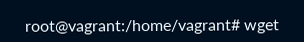root@vagrant:/home/vagrant# wget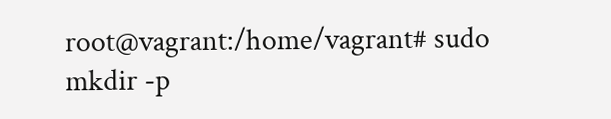root@vagrant:/home/vagrant# sudo mkdir -p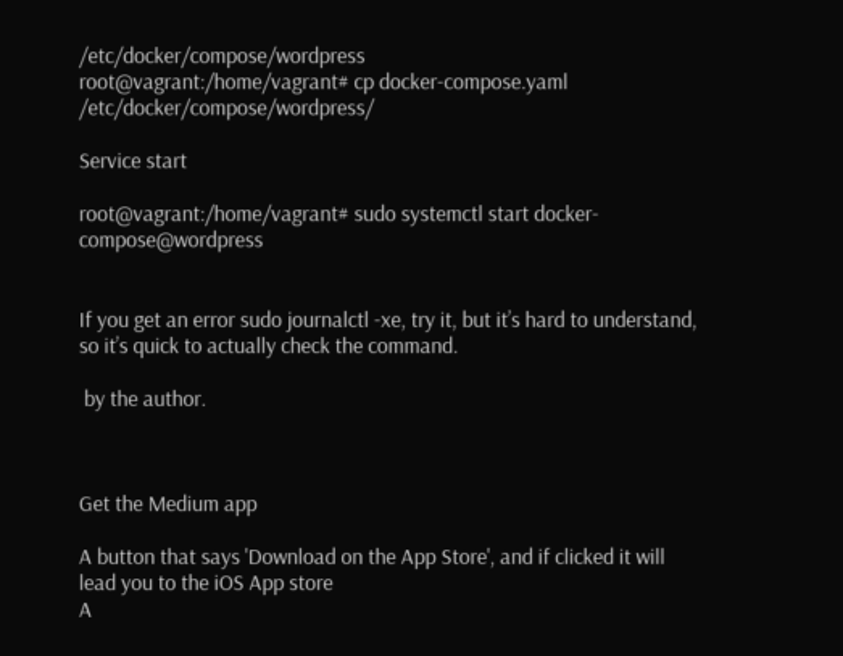/etc/docker/compose/wordpress
root@vagrant:/home/vagrant# cp docker-compose.yaml /etc/docker/compose/wordpress/

Service start

root@vagrant:/home/vagrant# sudo systemctl start docker-compose@wordpress


If you get an error sudo journalctl -xe, try it, but it’s hard to understand, so it’s quick to actually check the command.

 by the author.



Get the Medium app

A button that says 'Download on the App Store', and if clicked it will lead you to the iOS App store
A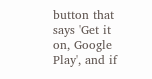button that says 'Get it on, Google Play', and if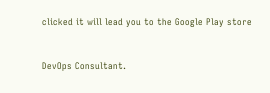clicked it will lead you to the Google Play store



DevOps Consultant.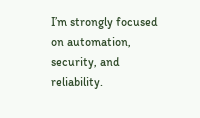I’m strongly focused on automation, security, and reliability.